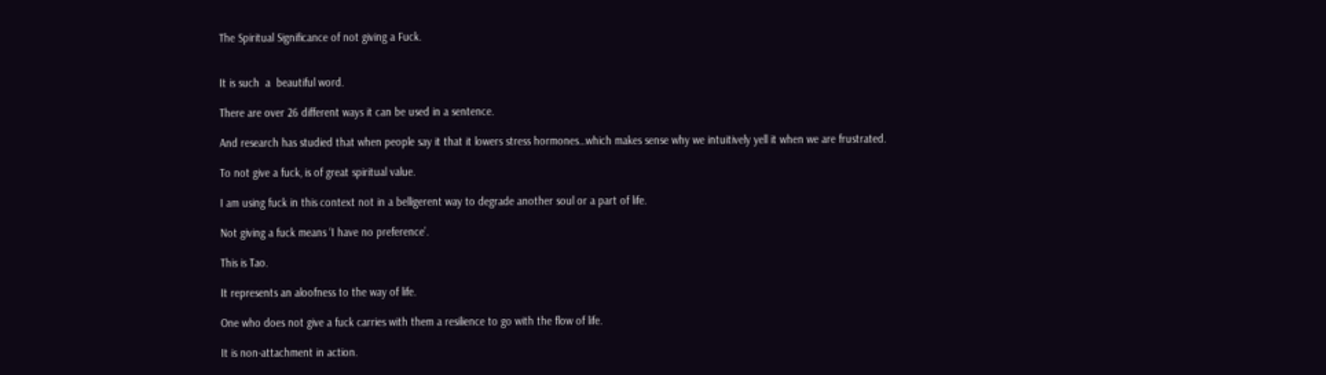The Spiritual Significance of not giving a Fuck.


It is such  a  beautiful word.

There are over 26 different ways it can be used in a sentence.

And research has studied that when people say it that it lowers stress hormones…which makes sense why we intuitively yell it when we are frustrated.

To not give a fuck, is of great spiritual value.

I am using fuck in this context not in a belligerent way to degrade another soul or a part of life.

Not giving a fuck means ‘I have no preference’.

This is Tao.

It represents an aloofness to the way of life.

One who does not give a fuck carries with them a resilience to go with the flow of life.

It is non-attachment in action.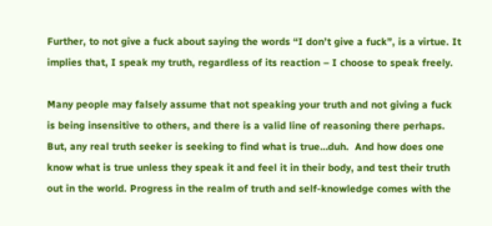Further, to not give a fuck about saying the words “I don’t give a fuck”, is a virtue. It implies that, I speak my truth, regardless of its reaction – I choose to speak freely.

Many people may falsely assume that not speaking your truth and not giving a fuck is being insensitive to others, and there is a valid line of reasoning there perhaps. But, any real truth seeker is seeking to find what is true…duh.  And how does one know what is true unless they speak it and feel it in their body, and test their truth out in the world. Progress in the realm of truth and self-knowledge comes with the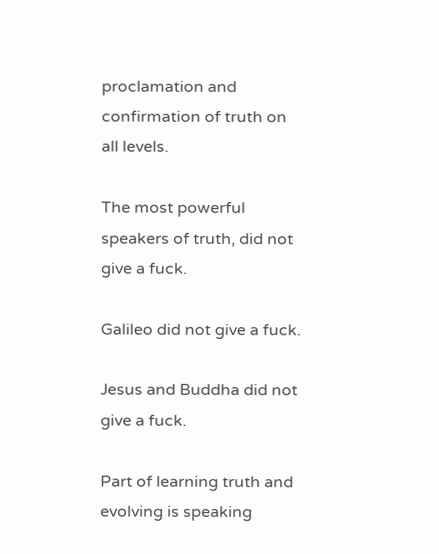proclamation and confirmation of truth on all levels.

The most powerful speakers of truth, did not give a fuck.

Galileo did not give a fuck.

Jesus and Buddha did not give a fuck.

Part of learning truth and evolving is speaking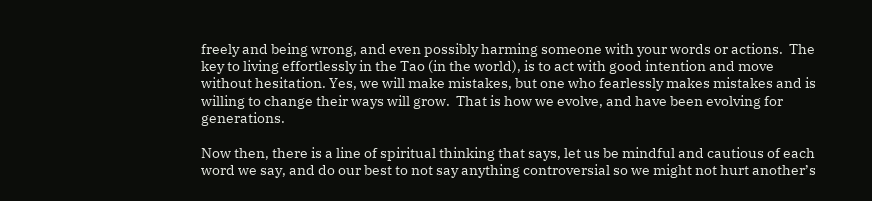freely and being wrong, and even possibly harming someone with your words or actions.  The key to living effortlessly in the Tao (in the world), is to act with good intention and move without hesitation. Yes, we will make mistakes, but one who fearlessly makes mistakes and is willing to change their ways will grow.  That is how we evolve, and have been evolving for generations.

Now then, there is a line of spiritual thinking that says, let us be mindful and cautious of each word we say, and do our best to not say anything controversial so we might not hurt another’s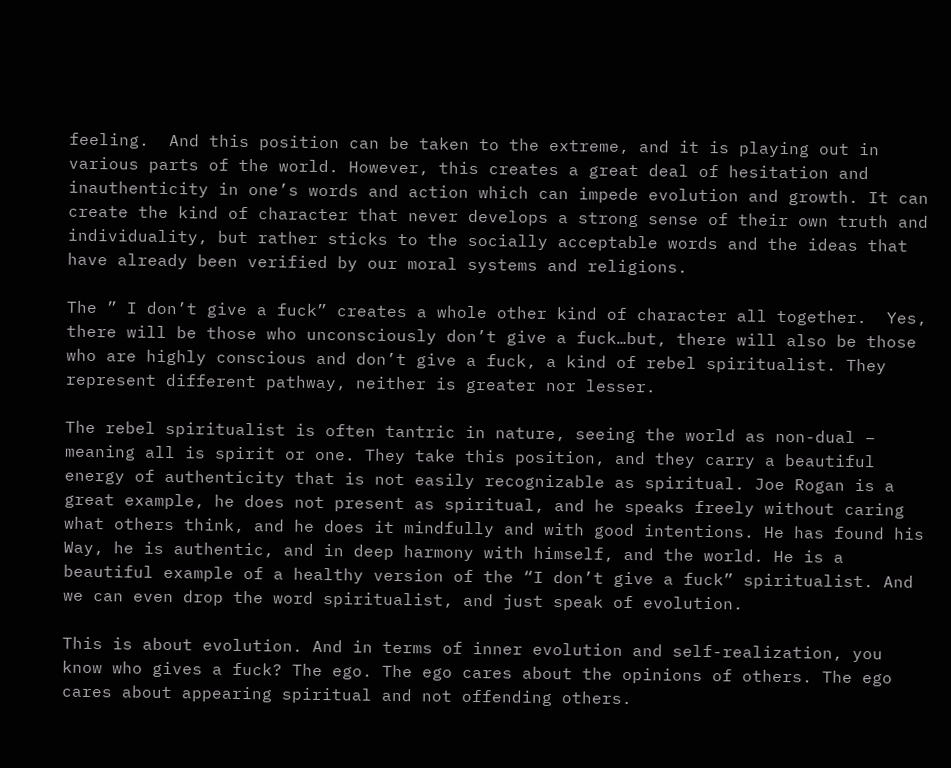feeling.  And this position can be taken to the extreme, and it is playing out in various parts of the world. However, this creates a great deal of hesitation and inauthenticity in one’s words and action which can impede evolution and growth. It can create the kind of character that never develops a strong sense of their own truth and individuality, but rather sticks to the socially acceptable words and the ideas that have already been verified by our moral systems and religions.

The ” I don’t give a fuck” creates a whole other kind of character all together.  Yes, there will be those who unconsciously don’t give a fuck…but, there will also be those who are highly conscious and don’t give a fuck, a kind of rebel spiritualist. They represent different pathway, neither is greater nor lesser.

The rebel spiritualist is often tantric in nature, seeing the world as non-dual – meaning all is spirit or one. They take this position, and they carry a beautiful energy of authenticity that is not easily recognizable as spiritual. Joe Rogan is a great example, he does not present as spiritual, and he speaks freely without caring what others think, and he does it mindfully and with good intentions. He has found his Way, he is authentic, and in deep harmony with himself, and the world. He is a beautiful example of a healthy version of the “I don’t give a fuck” spiritualist. And we can even drop the word spiritualist, and just speak of evolution.

This is about evolution. And in terms of inner evolution and self-realization, you know who gives a fuck? The ego. The ego cares about the opinions of others. The ego cares about appearing spiritual and not offending others.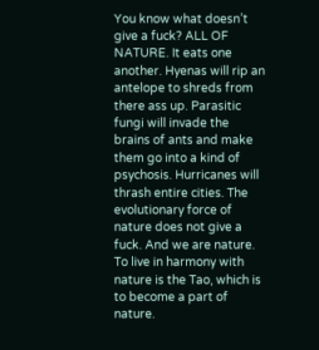You know what doesn’t give a fuck? ALL OF NATURE. It eats one another. Hyenas will rip an antelope to shreds from there ass up. Parasitic fungi will invade the brains of ants and make them go into a kind of psychosis. Hurricanes will thrash entire cities. The evolutionary force of nature does not give a fuck. And we are nature. To live in harmony with nature is the Tao, which is to become a part of nature.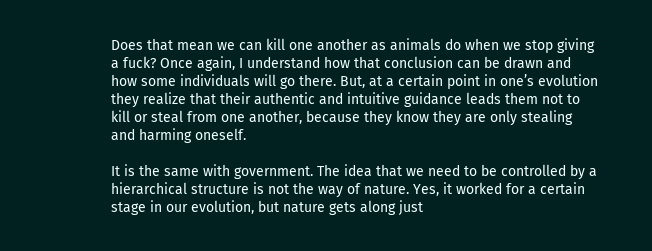Does that mean we can kill one another as animals do when we stop giving a fuck? Once again, I understand how that conclusion can be drawn and how some individuals will go there. But, at a certain point in one’s evolution they realize that their authentic and intuitive guidance leads them not to kill or steal from one another, because they know they are only stealing and harming oneself.

It is the same with government. The idea that we need to be controlled by a hierarchical structure is not the way of nature. Yes, it worked for a certain stage in our evolution, but nature gets along just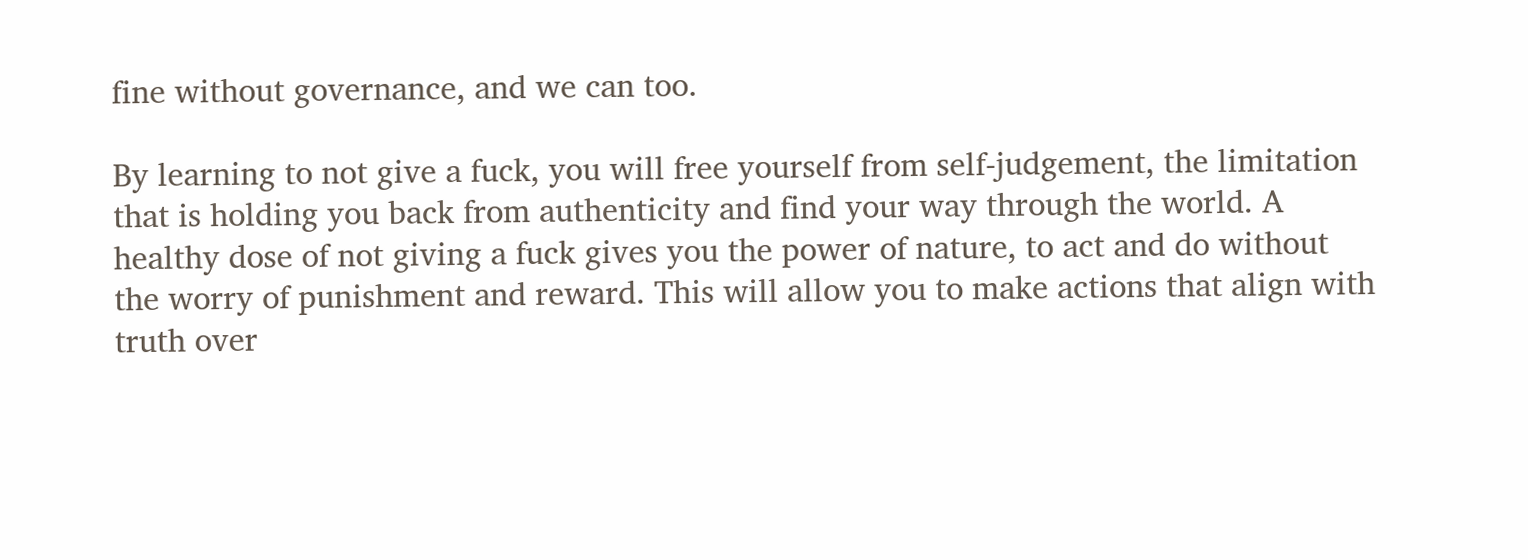fine without governance, and we can too.

By learning to not give a fuck, you will free yourself from self-judgement, the limitation that is holding you back from authenticity and find your way through the world. A healthy dose of not giving a fuck gives you the power of nature, to act and do without the worry of punishment and reward. This will allow you to make actions that align with truth over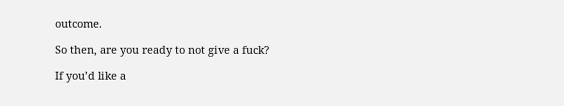outcome.

So then, are you ready to not give a fuck?

If you’d like a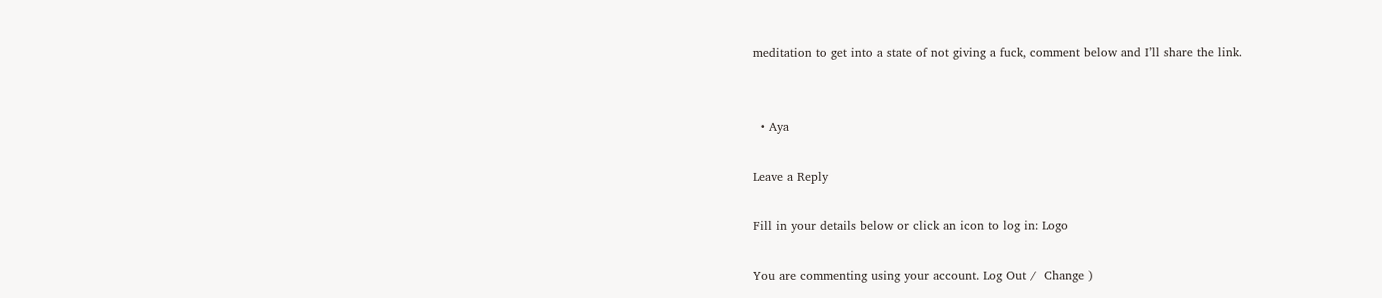meditation to get into a state of not giving a fuck, comment below and I’ll share the link.


  • Aya

Leave a Reply

Fill in your details below or click an icon to log in: Logo

You are commenting using your account. Log Out /  Change )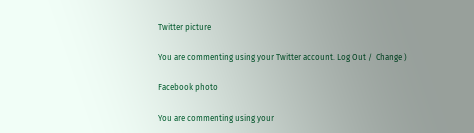Twitter picture

You are commenting using your Twitter account. Log Out /  Change )

Facebook photo

You are commenting using your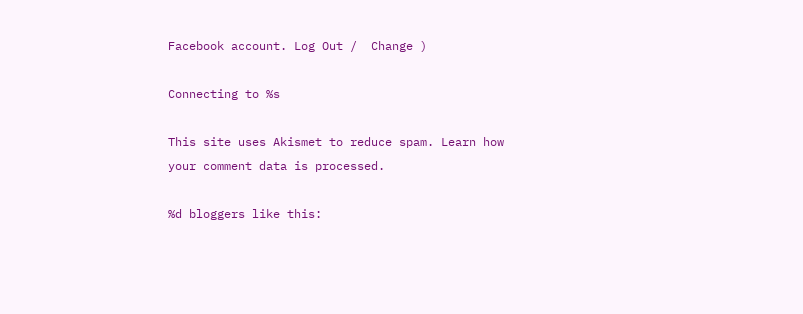Facebook account. Log Out /  Change )

Connecting to %s

This site uses Akismet to reduce spam. Learn how your comment data is processed.

%d bloggers like this: